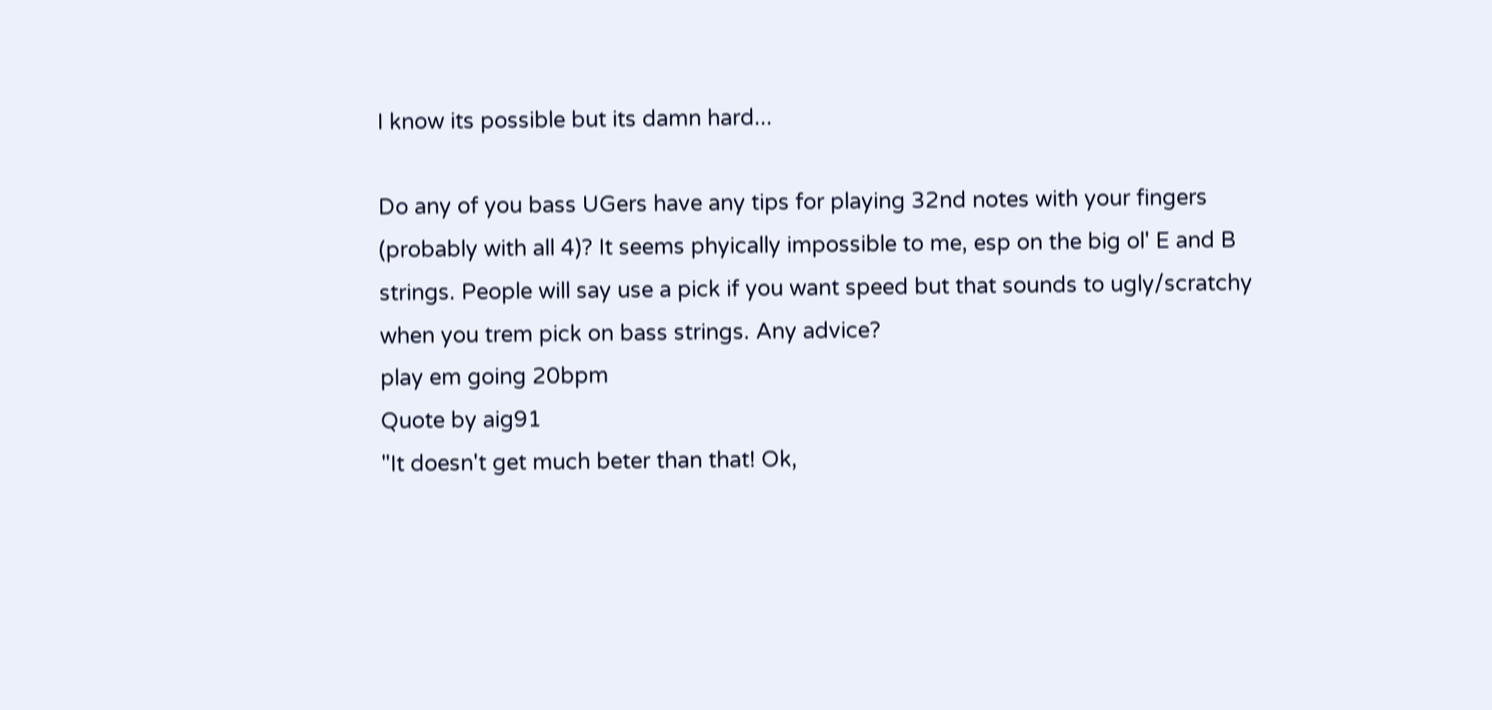I know its possible but its damn hard...

Do any of you bass UGers have any tips for playing 32nd notes with your fingers (probably with all 4)? It seems phyically impossible to me, esp on the big ol' E and B strings. People will say use a pick if you want speed but that sounds to ugly/scratchy when you trem pick on bass strings. Any advice?
play em going 20bpm
Quote by aig91
"It doesn't get much beter than that! Ok,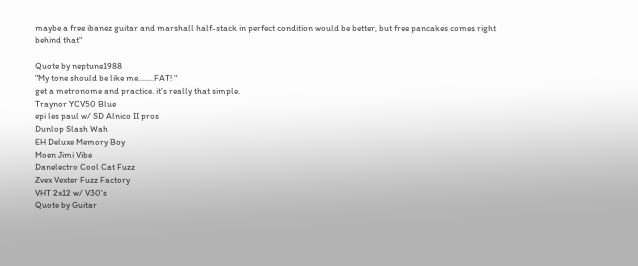maybe a free ibanez guitar and marshall half-stack in perfect condition would be better, but free pancakes comes right behind that"

Quote by neptune1988
"My tone should be like me........FAT! "
get a metronome and practice. it's really that simple.
Traynor YCV50 Blue
epi les paul w/ SD Alnico II pros
Dunlop Slash Wah
EH Deluxe Memory Boy
Moen Jimi Vibe
Danelectro Cool Cat Fuzz
Zvex Vexter Fuzz Factory
VHT 2x12 w/ V30's
Quote by Guitar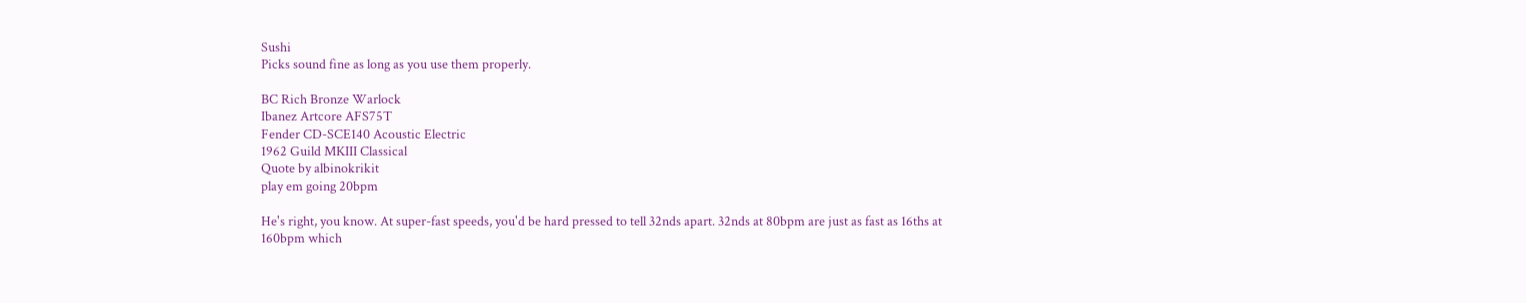Sushi
Picks sound fine as long as you use them properly.

BC Rich Bronze Warlock
Ibanez Artcore AFS75T
Fender CD-SCE140 Acoustic Electric
1962 Guild MKIII Classical
Quote by albinokrikit
play em going 20bpm

He's right, you know. At super-fast speeds, you'd be hard pressed to tell 32nds apart. 32nds at 80bpm are just as fast as 16ths at 160bpm which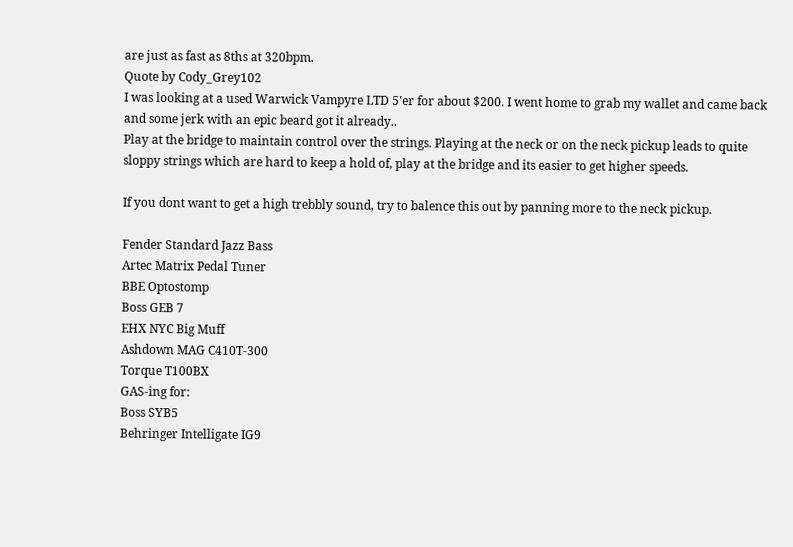are just as fast as 8ths at 320bpm.
Quote by Cody_Grey102
I was looking at a used Warwick Vampyre LTD 5'er for about $200. I went home to grab my wallet and came back and some jerk with an epic beard got it already..
Play at the bridge to maintain control over the strings. Playing at the neck or on the neck pickup leads to quite sloppy strings which are hard to keep a hold of, play at the bridge and its easier to get higher speeds.

If you dont want to get a high trebbly sound, try to balence this out by panning more to the neck pickup.

Fender Standard Jazz Bass
Artec Matrix Pedal Tuner
BBE Optostomp
Boss GEB 7
EHX NYC Big Muff
Ashdown MAG C410T-300
Torque T100BX
GAS-ing for:
Boss SYB5
Behringer Intelligate IG9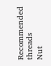Recommended threads
Nut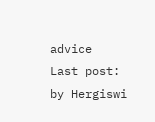advice
Last post:
by Hergiswi